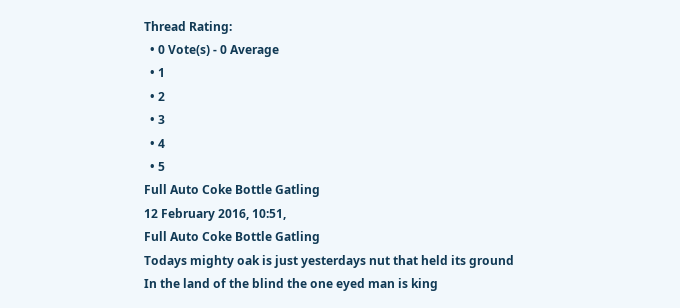Thread Rating:
  • 0 Vote(s) - 0 Average
  • 1
  • 2
  • 3
  • 4
  • 5
Full Auto Coke Bottle Gatling
12 February 2016, 10:51,
Full Auto Coke Bottle Gatling
Todays mighty oak is just yesterdays nut that held its ground
In the land of the blind the one eyed man is king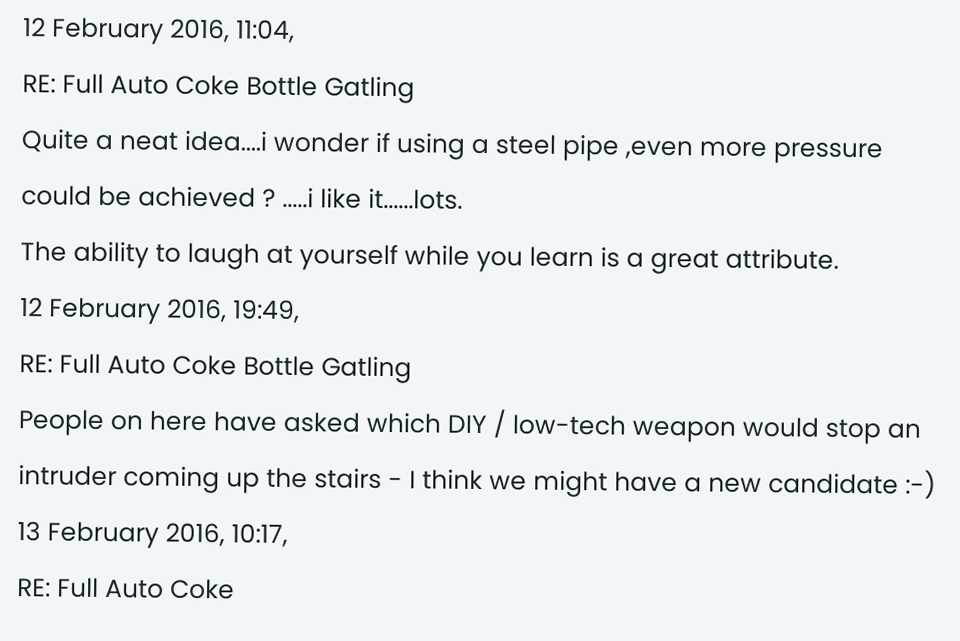12 February 2016, 11:04,
RE: Full Auto Coke Bottle Gatling
Quite a neat idea....i wonder if using a steel pipe ,even more pressure could be achieved ? .....i like it......lots.
The ability to laugh at yourself while you learn is a great attribute.
12 February 2016, 19:49,
RE: Full Auto Coke Bottle Gatling
People on here have asked which DIY / low-tech weapon would stop an intruder coming up the stairs - I think we might have a new candidate :-)
13 February 2016, 10:17,
RE: Full Auto Coke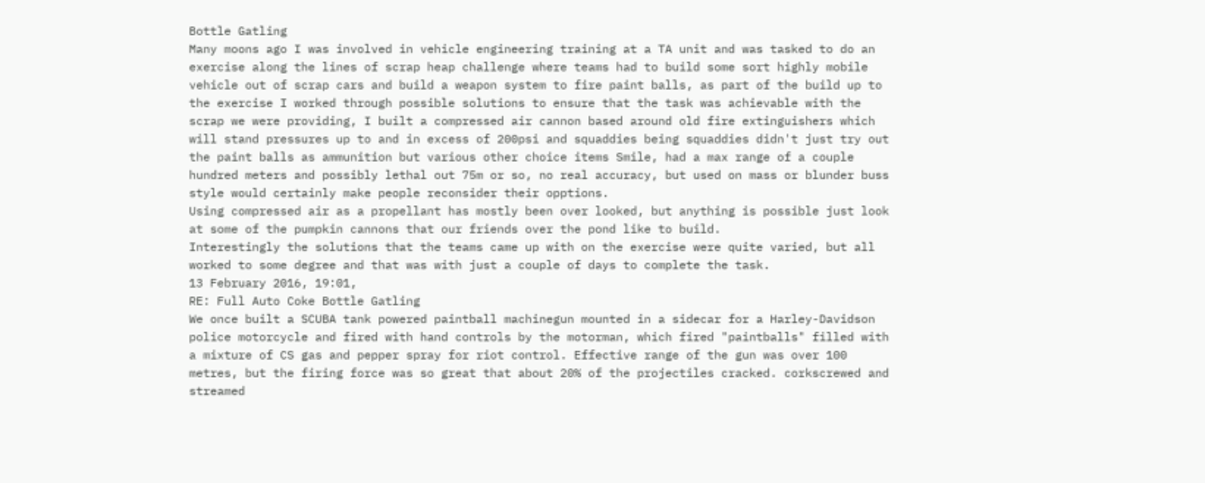Bottle Gatling
Many moons ago I was involved in vehicle engineering training at a TA unit and was tasked to do an exercise along the lines of scrap heap challenge where teams had to build some sort highly mobile vehicle out of scrap cars and build a weapon system to fire paint balls, as part of the build up to the exercise I worked through possible solutions to ensure that the task was achievable with the scrap we were providing, I built a compressed air cannon based around old fire extinguishers which will stand pressures up to and in excess of 200psi and squaddies being squaddies didn't just try out the paint balls as ammunition but various other choice items Smile, had a max range of a couple hundred meters and possibly lethal out 75m or so, no real accuracy, but used on mass or blunder buss style would certainly make people reconsider their opptions.
Using compressed air as a propellant has mostly been over looked, but anything is possible just look at some of the pumpkin cannons that our friends over the pond like to build.
Interestingly the solutions that the teams came up with on the exercise were quite varied, but all worked to some degree and that was with just a couple of days to complete the task.
13 February 2016, 19:01,
RE: Full Auto Coke Bottle Gatling
We once built a SCUBA tank powered paintball machinegun mounted in a sidecar for a Harley-Davidson police motorcycle and fired with hand controls by the motorman, which fired "paintballs" filled with a mixture of CS gas and pepper spray for riot control. Effective range of the gun was over 100 metres, but the firing force was so great that about 20% of the projectiles cracked. corkscrewed and streamed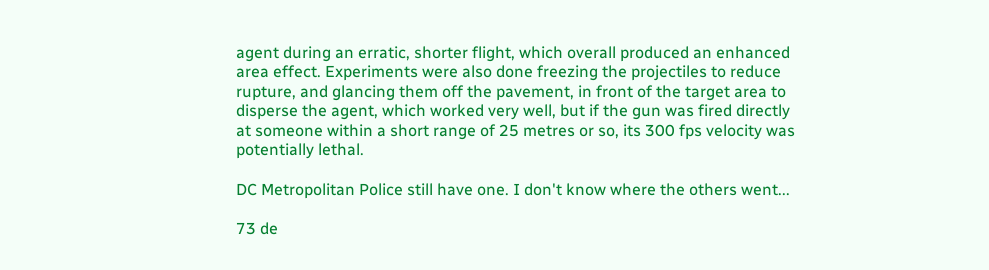agent during an erratic, shorter flight, which overall produced an enhanced area effect. Experiments were also done freezing the projectiles to reduce rupture, and glancing them off the pavement, in front of the target area to disperse the agent, which worked very well, but if the gun was fired directly at someone within a short range of 25 metres or so, its 300 fps velocity was potentially lethal.

DC Metropolitan Police still have one. I don't know where the others went...

73 de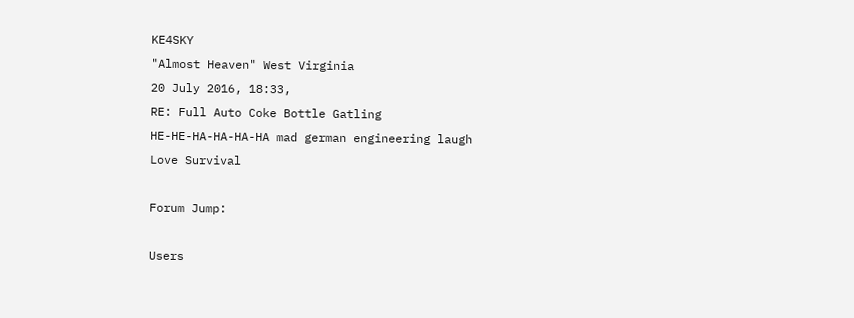KE4SKY
"Almost Heaven" West Virginia
20 July 2016, 18:33,
RE: Full Auto Coke Bottle Gatling
HE-HE-HA-HA-HA-HA mad german engineering laugh
Love Survival

Forum Jump:

Users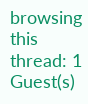browsing this thread: 1 Guest(s)